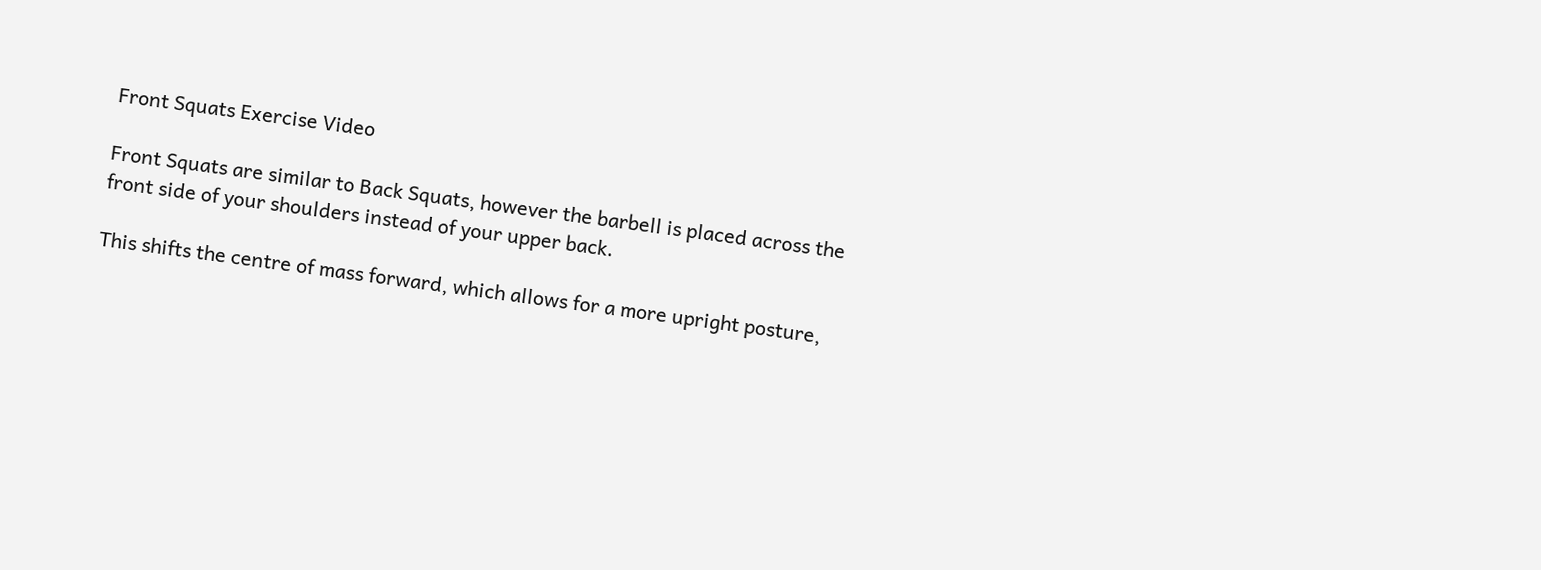Front Squats Exercise Video

Front Squats are similar to Back Squats, however the barbell is placed across the front side of your shoulders instead of your upper back.

This shifts the centre of mass forward, which allows for a more upright posture,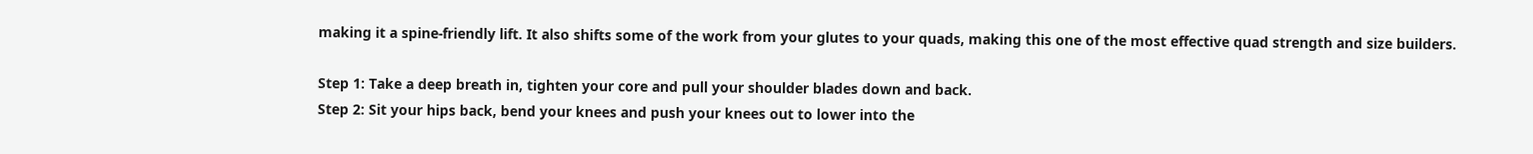making it a spine-friendly lift. It also shifts some of the work from your glutes to your quads, making this one of the most effective quad strength and size builders.

Step 1: Take a deep breath in, tighten your core and pull your shoulder blades down and back.
Step 2: Sit your hips back, bend your knees and push your knees out to lower into the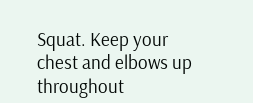Squat. Keep your chest and elbows up throughout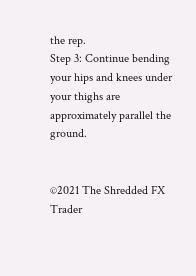the rep.
Step 3: Continue bending your hips and knees under your thighs are approximately parallel the ground.


©2021 The Shredded FX Trader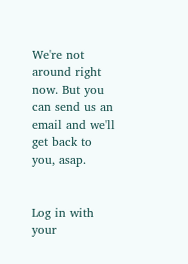We're not around right now. But you can send us an email and we'll get back to you, asap.


Log in with your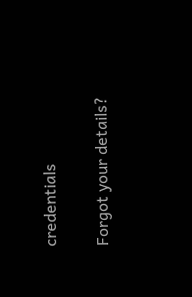credentials

Forgot your details?